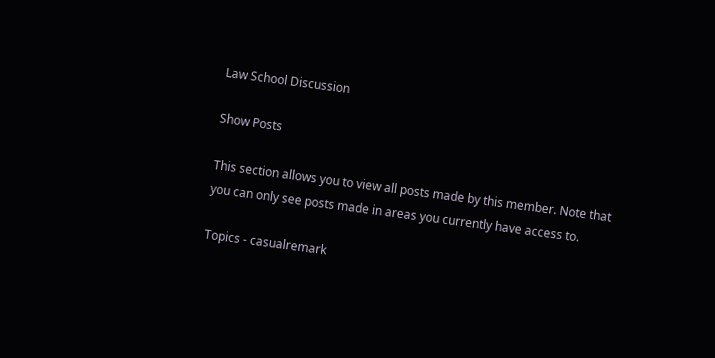Law School Discussion

Show Posts

This section allows you to view all posts made by this member. Note that you can only see posts made in areas you currently have access to.

Topics - casualremark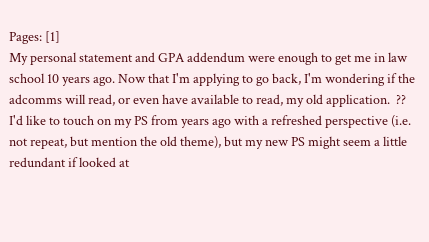Pages: [1]
My personal statement and GPA addendum were enough to get me in law school 10 years ago. Now that I'm applying to go back, I'm wondering if the adcomms will read, or even have available to read, my old application.  ??  I'd like to touch on my PS from years ago with a refreshed perspective (i.e. not repeat, but mention the old theme), but my new PS might seem a little redundant if looked at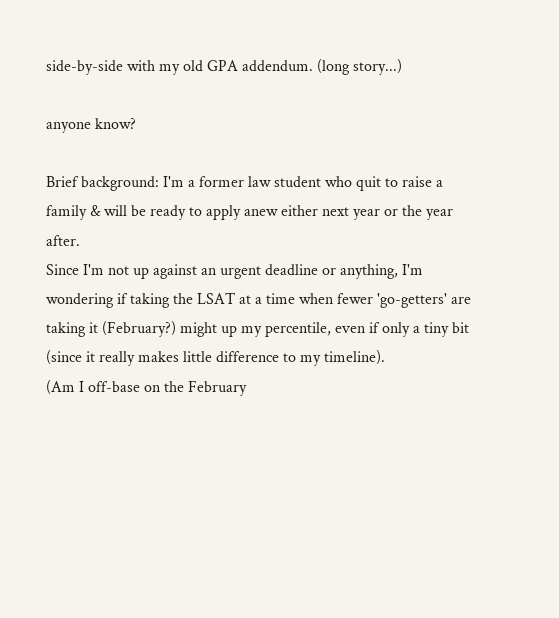side-by-side with my old GPA addendum. (long story...)

anyone know?

Brief background: I'm a former law student who quit to raise a family & will be ready to apply anew either next year or the year after.
Since I'm not up against an urgent deadline or anything, I'm wondering if taking the LSAT at a time when fewer 'go-getters' are taking it (February?) might up my percentile, even if only a tiny bit (since it really makes little difference to my timeline).
(Am I off-base on the February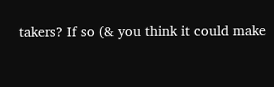takers? If so (& you think it could make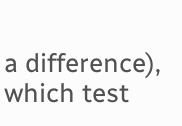a difference), which test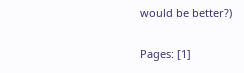would be better?)

Pages: [1]